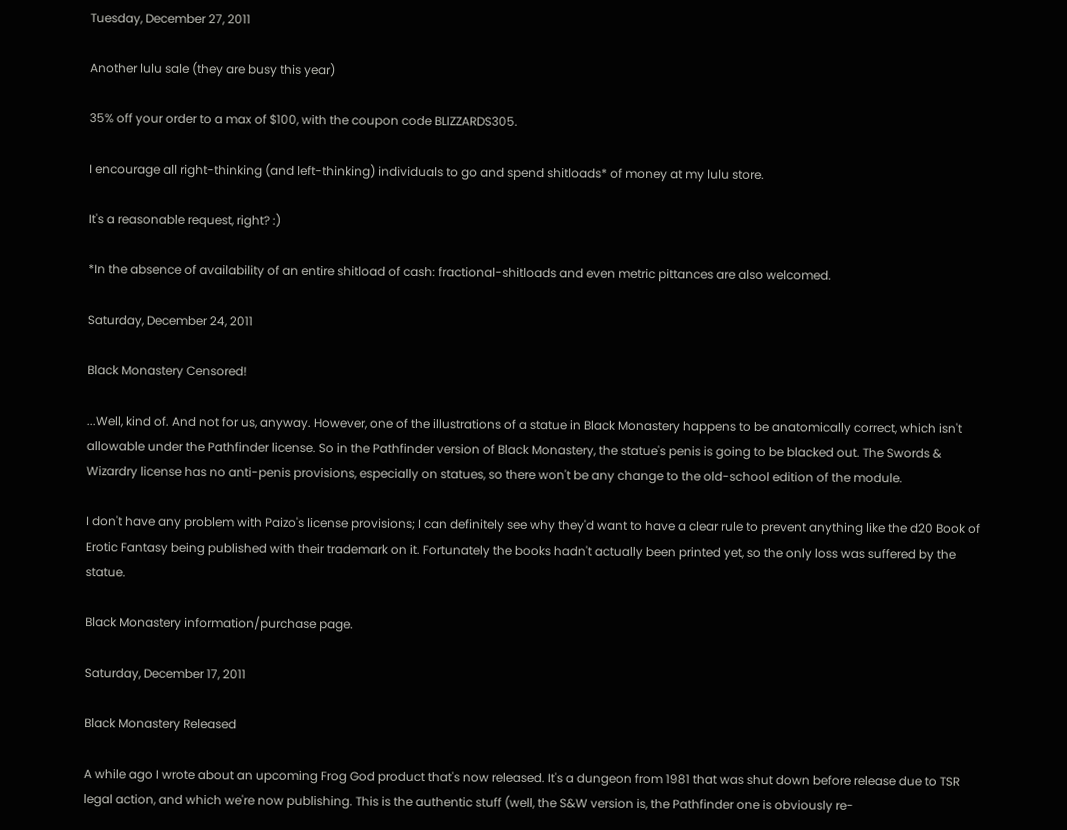Tuesday, December 27, 2011

Another lulu sale (they are busy this year)

35% off your order to a max of $100, with the coupon code BLIZZARDS305.

I encourage all right-thinking (and left-thinking) individuals to go and spend shitloads* of money at my lulu store.

It's a reasonable request, right? :)

*In the absence of availability of an entire shitload of cash: fractional-shitloads and even metric pittances are also welcomed.

Saturday, December 24, 2011

Black Monastery Censored!

...Well, kind of. And not for us, anyway. However, one of the illustrations of a statue in Black Monastery happens to be anatomically correct, which isn't allowable under the Pathfinder license. So in the Pathfinder version of Black Monastery, the statue's penis is going to be blacked out. The Swords & Wizardry license has no anti-penis provisions, especially on statues, so there won't be any change to the old-school edition of the module.

I don't have any problem with Paizo's license provisions; I can definitely see why they'd want to have a clear rule to prevent anything like the d20 Book of Erotic Fantasy being published with their trademark on it. Fortunately the books hadn't actually been printed yet, so the only loss was suffered by the statue.

Black Monastery information/purchase page.

Saturday, December 17, 2011

Black Monastery Released

A while ago I wrote about an upcoming Frog God product that's now released. It's a dungeon from 1981 that was shut down before release due to TSR legal action, and which we're now publishing. This is the authentic stuff (well, the S&W version is, the Pathfinder one is obviously re-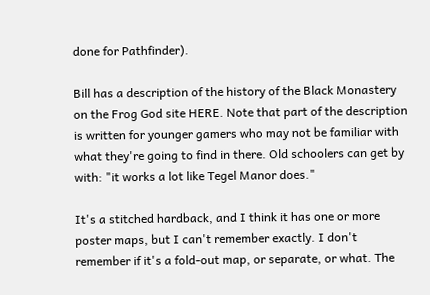done for Pathfinder).

Bill has a description of the history of the Black Monastery on the Frog God site HERE. Note that part of the description is written for younger gamers who may not be familiar with what they're going to find in there. Old schoolers can get by with: "it works a lot like Tegel Manor does."

It's a stitched hardback, and I think it has one or more poster maps, but I can't remember exactly. I don't remember if it's a fold-out map, or separate, or what. The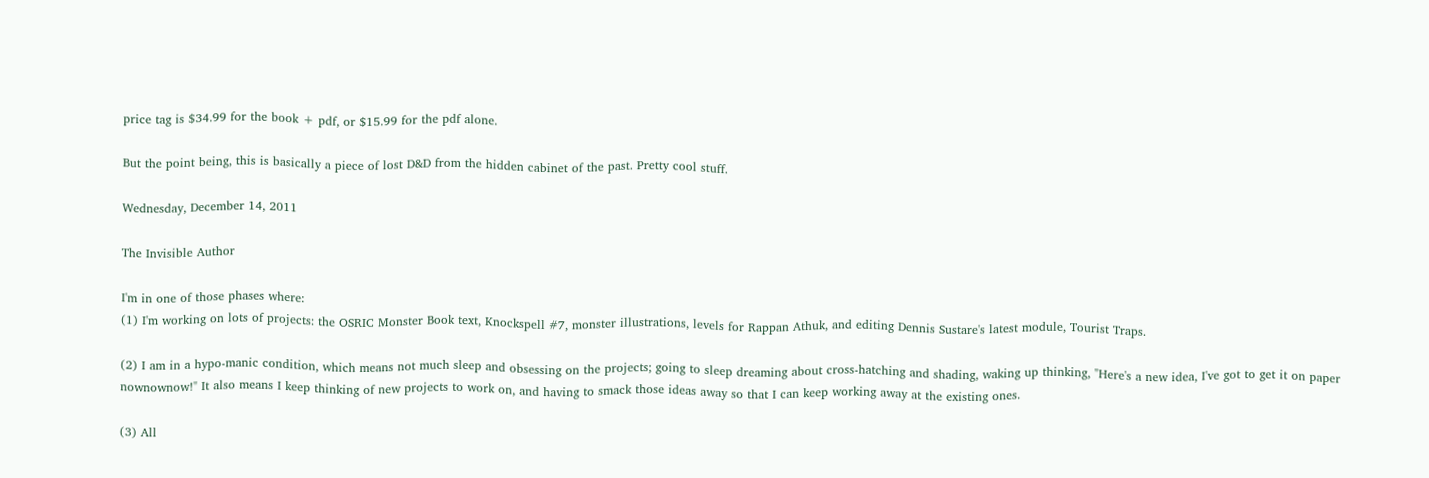price tag is $34.99 for the book + pdf, or $15.99 for the pdf alone.

But the point being, this is basically a piece of lost D&D from the hidden cabinet of the past. Pretty cool stuff.

Wednesday, December 14, 2011

The Invisible Author

I'm in one of those phases where:
(1) I'm working on lots of projects: the OSRIC Monster Book text, Knockspell #7, monster illustrations, levels for Rappan Athuk, and editing Dennis Sustare's latest module, Tourist Traps.

(2) I am in a hypo-manic condition, which means not much sleep and obsessing on the projects; going to sleep dreaming about cross-hatching and shading, waking up thinking, "Here's a new idea, I've got to get it on paper nownownow!" It also means I keep thinking of new projects to work on, and having to smack those ideas away so that I can keep working away at the existing ones.

(3) All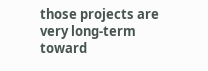those projects are very long-term toward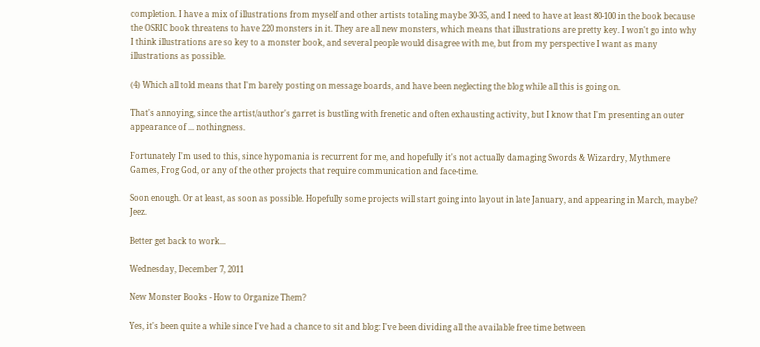completion. I have a mix of illustrations from myself and other artists totaling maybe 30-35, and I need to have at least 80-100 in the book because the OSRIC book threatens to have 220 monsters in it. They are all new monsters, which means that illustrations are pretty key. I won't go into why I think illustrations are so key to a monster book, and several people would disagree with me, but from my perspective I want as many illustrations as possible.

(4) Which all told means that I'm barely posting on message boards, and have been neglecting the blog while all this is going on.

That's annoying, since the artist/author's garret is bustling with frenetic and often exhausting activity, but I know that I'm presenting an outer appearance of ... nothingness.

Fortunately I'm used to this, since hypomania is recurrent for me, and hopefully it's not actually damaging Swords & Wizardry, Mythmere Games, Frog God, or any of the other projects that require communication and face-time.

Soon enough. Or at least, as soon as possible. Hopefully some projects will start going into layout in late January, and appearing in March, maybe? Jeez.

Better get back to work...

Wednesday, December 7, 2011

New Monster Books - How to Organize Them?

Yes, it's been quite a while since I've had a chance to sit and blog: I've been dividing all the available free time between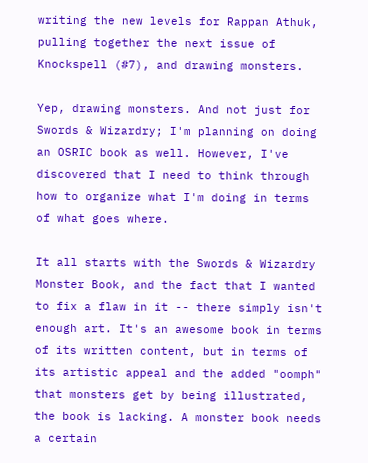writing the new levels for Rappan Athuk, pulling together the next issue of Knockspell (#7), and drawing monsters.

Yep, drawing monsters. And not just for Swords & Wizardry; I'm planning on doing an OSRIC book as well. However, I've discovered that I need to think through how to organize what I'm doing in terms of what goes where.

It all starts with the Swords & Wizardry Monster Book, and the fact that I wanted to fix a flaw in it -- there simply isn't enough art. It's an awesome book in terms of its written content, but in terms of its artistic appeal and the added "oomph" that monsters get by being illustrated, the book is lacking. A monster book needs a certain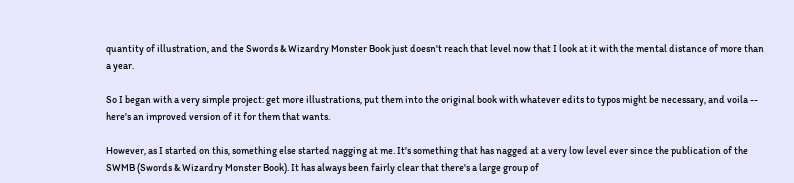quantity of illustration, and the Swords & Wizardry Monster Book just doesn't reach that level now that I look at it with the mental distance of more than a year.

So I began with a very simple project: get more illustrations, put them into the original book with whatever edits to typos might be necessary, and voila -- here's an improved version of it for them that wants.

However, as I started on this, something else started nagging at me. It's something that has nagged at a very low level ever since the publication of the SWMB (Swords & Wizardry Monster Book). It has always been fairly clear that there's a large group of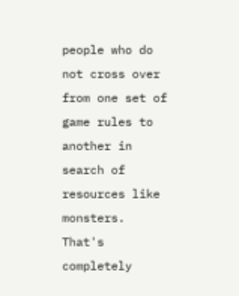people who do not cross over from one set of game rules to another in search of resources like monsters. That's completely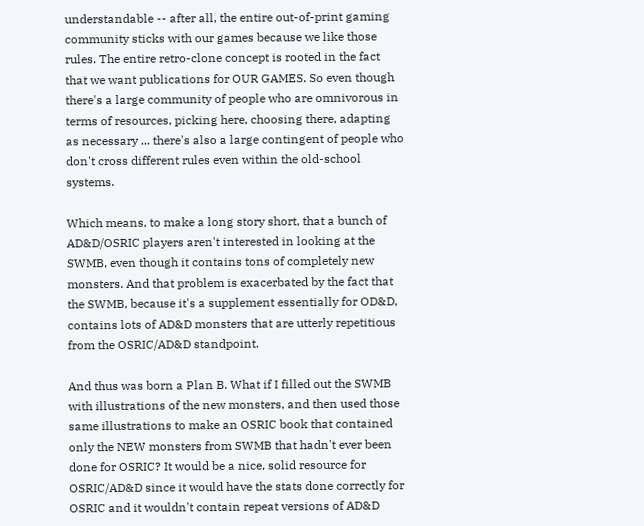understandable -- after all, the entire out-of-print gaming community sticks with our games because we like those rules. The entire retro-clone concept is rooted in the fact that we want publications for OUR GAMES. So even though there's a large community of people who are omnivorous in terms of resources, picking here, choosing there, adapting as necessary ... there's also a large contingent of people who don't cross different rules even within the old-school systems.

Which means, to make a long story short, that a bunch of AD&D/OSRIC players aren't interested in looking at the SWMB, even though it contains tons of completely new monsters. And that problem is exacerbated by the fact that the SWMB, because it's a supplement essentially for OD&D, contains lots of AD&D monsters that are utterly repetitious from the OSRIC/AD&D standpoint.

And thus was born a Plan B. What if I filled out the SWMB with illustrations of the new monsters, and then used those same illustrations to make an OSRIC book that contained only the NEW monsters from SWMB that hadn't ever been done for OSRIC? It would be a nice, solid resource for OSRIC/AD&D since it would have the stats done correctly for OSRIC and it wouldn't contain repeat versions of AD&D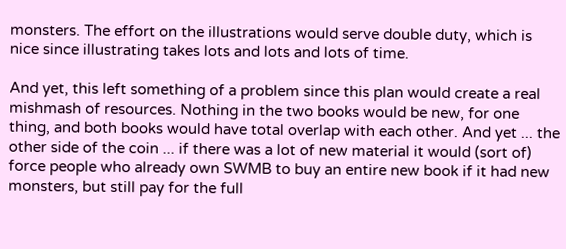monsters. The effort on the illustrations would serve double duty, which is nice since illustrating takes lots and lots and lots of time.

And yet, this left something of a problem since this plan would create a real mishmash of resources. Nothing in the two books would be new, for one thing, and both books would have total overlap with each other. And yet ... the other side of the coin ... if there was a lot of new material it would (sort of) force people who already own SWMB to buy an entire new book if it had new monsters, but still pay for the full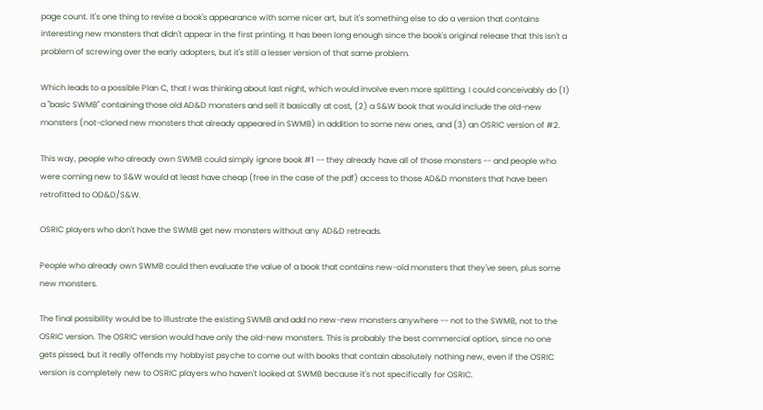page count. It's one thing to revise a book's appearance with some nicer art, but it's something else to do a version that contains interesting new monsters that didn't appear in the first printing. It has been long enough since the book's original release that this isn't a problem of screwing over the early adopters, but it's still a lesser version of that same problem.

Which leads to a possible Plan C, that I was thinking about last night, which would involve even more splitting. I could conceivably do (1) a "basic SWMB" containing those old AD&D monsters and sell it basically at cost, (2) a S&W book that would include the old-new monsters (not-cloned new monsters that already appeared in SWMB) in addition to some new ones, and (3) an OSRIC version of #2.

This way, people who already own SWMB could simply ignore book #1 -- they already have all of those monsters -- and people who were coming new to S&W would at least have cheap (free in the case of the pdf) access to those AD&D monsters that have been retrofitted to OD&D/S&W.

OSRIC players who don't have the SWMB get new monsters without any AD&D retreads.

People who already own SWMB could then evaluate the value of a book that contains new-old monsters that they've seen, plus some new monsters.

The final possibility would be to illustrate the existing SWMB and add no new-new monsters anywhere -- not to the SWMB, not to the OSRIC version. The OSRIC version would have only the old-new monsters. This is probably the best commercial option, since no one gets pissed, but it really offends my hobbyist psyche to come out with books that contain absolutely nothing new, even if the OSRIC version is completely new to OSRIC players who haven't looked at SWMB because it's not specifically for OSRIC.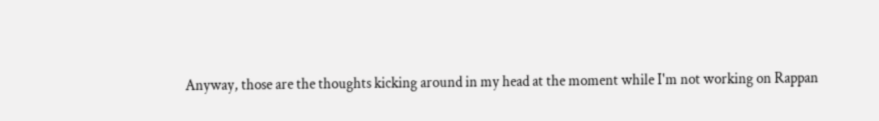Anyway, those are the thoughts kicking around in my head at the moment while I'm not working on Rappan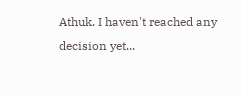Athuk. I haven't reached any decision yet...